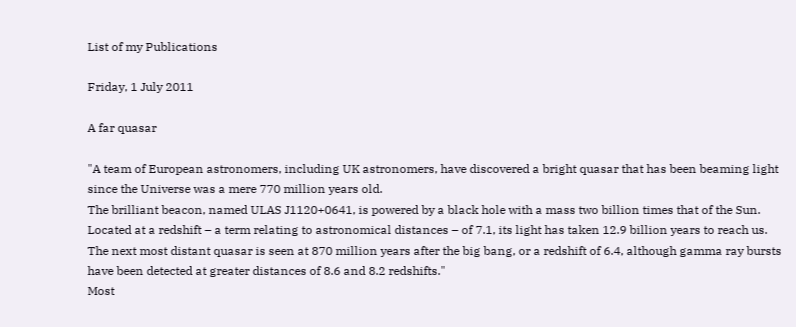List of my Publications

Friday, 1 July 2011

A far quasar

"A team of European astronomers, including UK astronomers, have discovered a bright quasar that has been beaming light since the Universe was a mere 770 million years old.
The brilliant beacon, named ULAS J1120+0641, is powered by a black hole with a mass two billion times that of the Sun. Located at a redshift – a term relating to astronomical distances – of 7.1, its light has taken 12.9 billion years to reach us. The next most distant quasar is seen at 870 million years after the big bang, or a redshift of 6.4, although gamma ray bursts have been detected at greater distances of 8.6 and 8.2 redshifts."
Most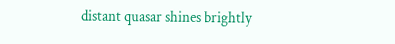distant quasar shines brightly